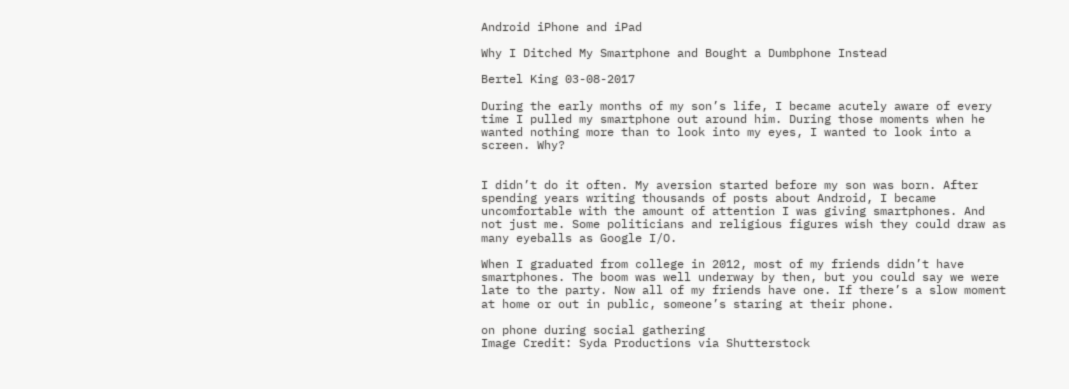Android iPhone and iPad

Why I Ditched My Smartphone and Bought a Dumbphone Instead

Bertel King 03-08-2017

During the early months of my son’s life, I became acutely aware of every time I pulled my smartphone out around him. During those moments when he wanted nothing more than to look into my eyes, I wanted to look into a screen. Why?


I didn’t do it often. My aversion started before my son was born. After spending years writing thousands of posts about Android, I became uncomfortable with the amount of attention I was giving smartphones. And not just me. Some politicians and religious figures wish they could draw as many eyeballs as Google I/O.

When I graduated from college in 2012, most of my friends didn’t have smartphones. The boom was well underway by then, but you could say we were late to the party. Now all of my friends have one. If there’s a slow moment at home or out in public, someone’s staring at their phone.

on phone during social gathering
Image Credit: Syda Productions via Shutterstock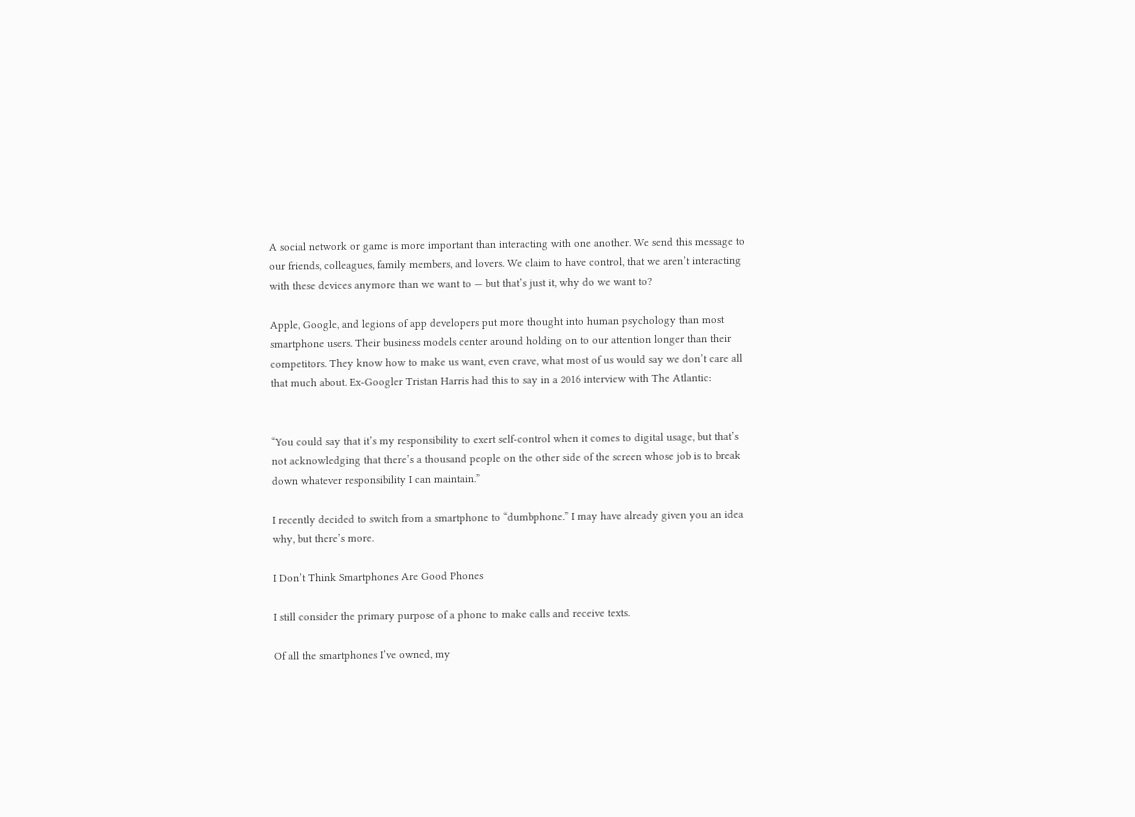A social network or game is more important than interacting with one another. We send this message to our friends, colleagues, family members, and lovers. We claim to have control, that we aren’t interacting with these devices anymore than we want to — but that’s just it, why do we want to?

Apple, Google, and legions of app developers put more thought into human psychology than most smartphone users. Their business models center around holding on to our attention longer than their competitors. They know how to make us want, even crave, what most of us would say we don’t care all that much about. Ex-Googler Tristan Harris had this to say in a 2016 interview with The Atlantic:


“You could say that it’s my responsibility to exert self-control when it comes to digital usage, but that’s not acknowledging that there’s a thousand people on the other side of the screen whose job is to break down whatever responsibility I can maintain.”

I recently decided to switch from a smartphone to “dumbphone.” I may have already given you an idea why, but there’s more.

I Don’t Think Smartphones Are Good Phones

I still consider the primary purpose of a phone to make calls and receive texts.

Of all the smartphones I’ve owned, my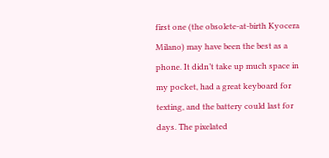first one (the obsolete-at-birth Kyocera Milano) may have been the best as a phone. It didn’t take up much space in my pocket, had a great keyboard for texting, and the battery could last for days. The pixelated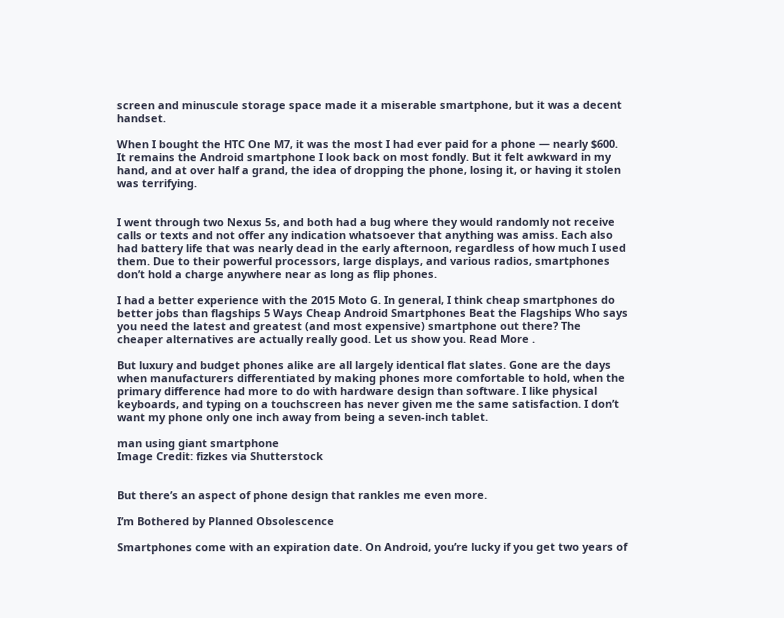screen and minuscule storage space made it a miserable smartphone, but it was a decent handset.

When I bought the HTC One M7, it was the most I had ever paid for a phone — nearly $600. It remains the Android smartphone I look back on most fondly. But it felt awkward in my hand, and at over half a grand, the idea of dropping the phone, losing it, or having it stolen was terrifying.


I went through two Nexus 5s, and both had a bug where they would randomly not receive calls or texts and not offer any indication whatsoever that anything was amiss. Each also had battery life that was nearly dead in the early afternoon, regardless of how much I used them. Due to their powerful processors, large displays, and various radios, smartphones don’t hold a charge anywhere near as long as flip phones.

I had a better experience with the 2015 Moto G. In general, I think cheap smartphones do better jobs than flagships 5 Ways Cheap Android Smartphones Beat the Flagships Who says you need the latest and greatest (and most expensive) smartphone out there? The cheaper alternatives are actually really good. Let us show you. Read More .

But luxury and budget phones alike are all largely identical flat slates. Gone are the days when manufacturers differentiated by making phones more comfortable to hold, when the primary difference had more to do with hardware design than software. I like physical keyboards, and typing on a touchscreen has never given me the same satisfaction. I don’t want my phone only one inch away from being a seven-inch tablet.

man using giant smartphone
Image Credit: fizkes via Shutterstock


But there’s an aspect of phone design that rankles me even more.

I’m Bothered by Planned Obsolescence

Smartphones come with an expiration date. On Android, you’re lucky if you get two years of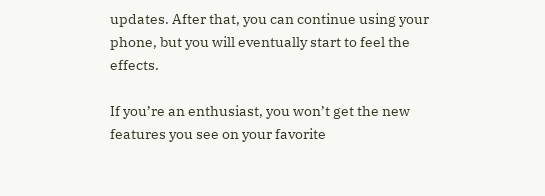updates. After that, you can continue using your phone, but you will eventually start to feel the effects.

If you’re an enthusiast, you won’t get the new features you see on your favorite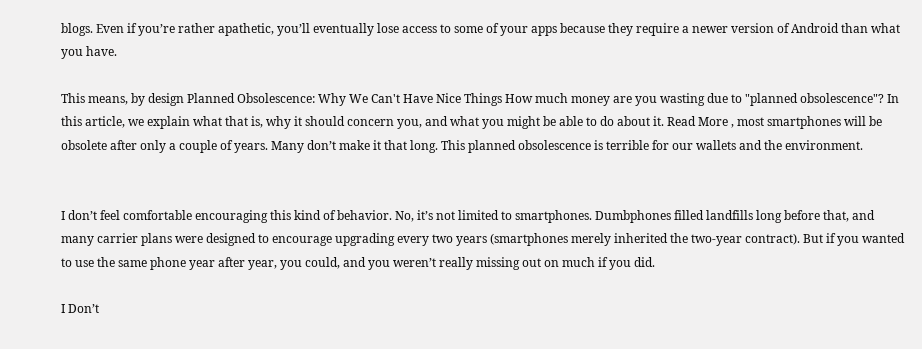blogs. Even if you’re rather apathetic, you’ll eventually lose access to some of your apps because they require a newer version of Android than what you have.

This means, by design Planned Obsolescence: Why We Can't Have Nice Things How much money are you wasting due to "planned obsolescence"? In this article, we explain what that is, why it should concern you, and what you might be able to do about it. Read More , most smartphones will be obsolete after only a couple of years. Many don’t make it that long. This planned obsolescence is terrible for our wallets and the environment.


I don’t feel comfortable encouraging this kind of behavior. No, it’s not limited to smartphones. Dumbphones filled landfills long before that, and many carrier plans were designed to encourage upgrading every two years (smartphones merely inherited the two-year contract). But if you wanted to use the same phone year after year, you could, and you weren’t really missing out on much if you did.

I Don’t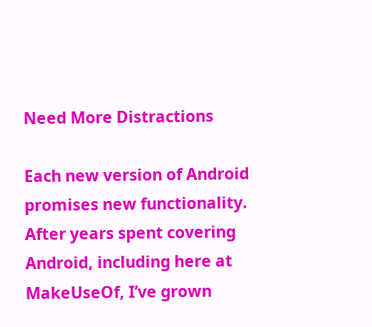Need More Distractions

Each new version of Android promises new functionality. After years spent covering Android, including here at MakeUseOf, I’ve grown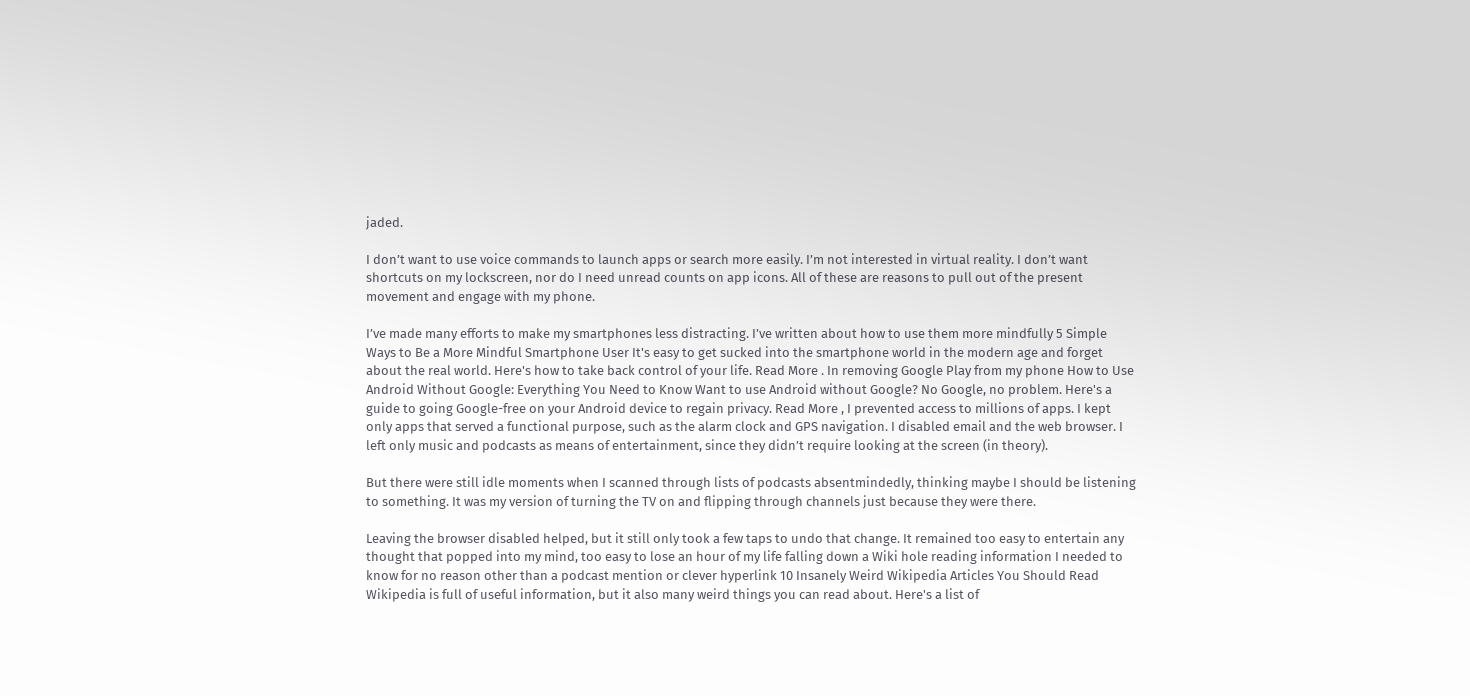jaded.

I don’t want to use voice commands to launch apps or search more easily. I’m not interested in virtual reality. I don’t want shortcuts on my lockscreen, nor do I need unread counts on app icons. All of these are reasons to pull out of the present movement and engage with my phone.

I’ve made many efforts to make my smartphones less distracting. I’ve written about how to use them more mindfully 5 Simple Ways to Be a More Mindful Smartphone User It's easy to get sucked into the smartphone world in the modern age and forget about the real world. Here's how to take back control of your life. Read More . In removing Google Play from my phone How to Use Android Without Google: Everything You Need to Know Want to use Android without Google? No Google, no problem. Here's a guide to going Google-free on your Android device to regain privacy. Read More , I prevented access to millions of apps. I kept only apps that served a functional purpose, such as the alarm clock and GPS navigation. I disabled email and the web browser. I left only music and podcasts as means of entertainment, since they didn’t require looking at the screen (in theory).

But there were still idle moments when I scanned through lists of podcasts absentmindedly, thinking maybe I should be listening to something. It was my version of turning the TV on and flipping through channels just because they were there.

Leaving the browser disabled helped, but it still only took a few taps to undo that change. It remained too easy to entertain any thought that popped into my mind, too easy to lose an hour of my life falling down a Wiki hole reading information I needed to know for no reason other than a podcast mention or clever hyperlink 10 Insanely Weird Wikipedia Articles You Should Read Wikipedia is full of useful information, but it also many weird things you can read about. Here's a list of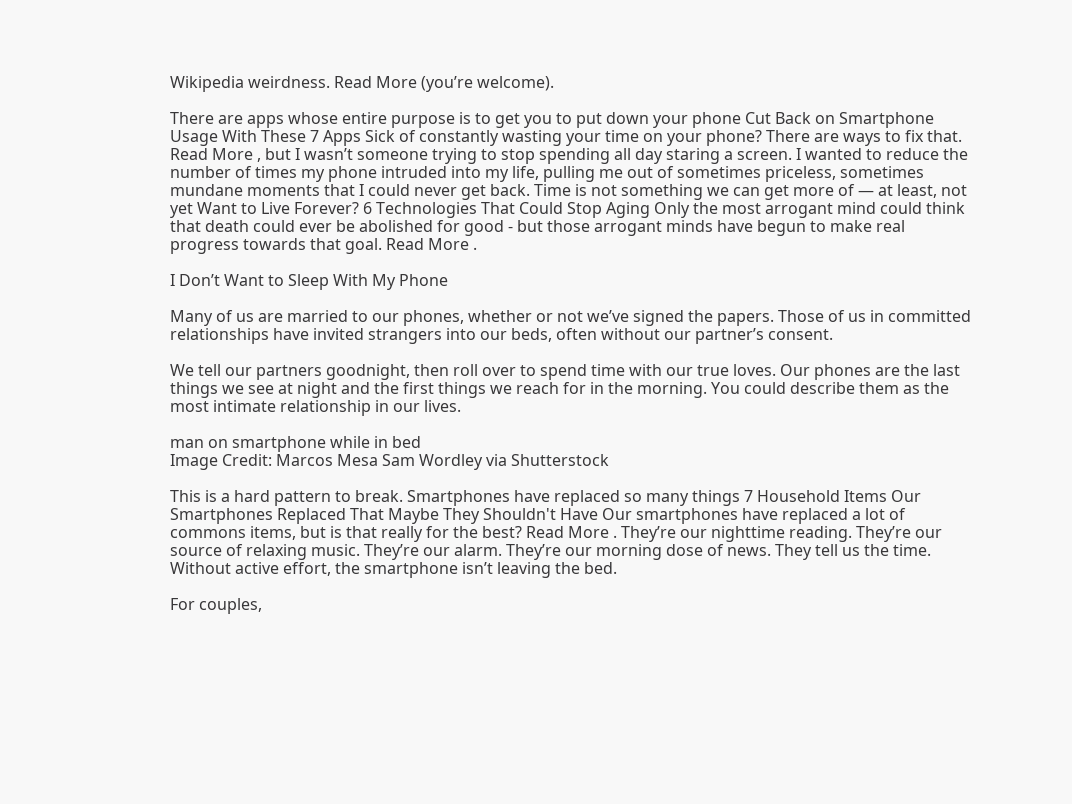Wikipedia weirdness. Read More (you’re welcome).

There are apps whose entire purpose is to get you to put down your phone Cut Back on Smartphone Usage With These 7 Apps Sick of constantly wasting your time on your phone? There are ways to fix that. Read More , but I wasn’t someone trying to stop spending all day staring a screen. I wanted to reduce the number of times my phone intruded into my life, pulling me out of sometimes priceless, sometimes mundane moments that I could never get back. Time is not something we can get more of — at least, not yet Want to Live Forever? 6 Technologies That Could Stop Aging Only the most arrogant mind could think that death could ever be abolished for good - but those arrogant minds have begun to make real progress towards that goal. Read More .

I Don’t Want to Sleep With My Phone

Many of us are married to our phones, whether or not we’ve signed the papers. Those of us in committed relationships have invited strangers into our beds, often without our partner’s consent.

We tell our partners goodnight, then roll over to spend time with our true loves. Our phones are the last things we see at night and the first things we reach for in the morning. You could describe them as the most intimate relationship in our lives.

man on smartphone while in bed
Image Credit: Marcos Mesa Sam Wordley via Shutterstock

This is a hard pattern to break. Smartphones have replaced so many things 7 Household Items Our Smartphones Replaced That Maybe They Shouldn't Have Our smartphones have replaced a lot of commons items, but is that really for the best? Read More . They’re our nighttime reading. They’re our source of relaxing music. They’re our alarm. They’re our morning dose of news. They tell us the time. Without active effort, the smartphone isn’t leaving the bed.

For couples,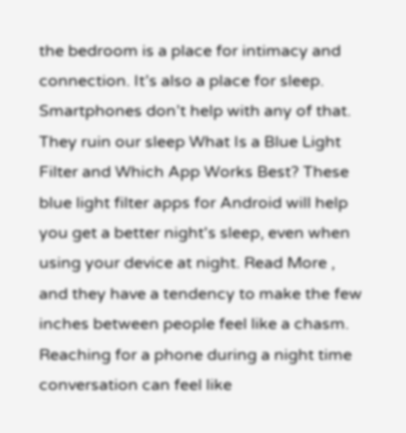the bedroom is a place for intimacy and connection. It’s also a place for sleep. Smartphones don’t help with any of that. They ruin our sleep What Is a Blue Light Filter and Which App Works Best? These blue light filter apps for Android will help you get a better night's sleep, even when using your device at night. Read More , and they have a tendency to make the few inches between people feel like a chasm. Reaching for a phone during a night time conversation can feel like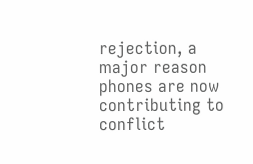rejection, a major reason phones are now contributing to conflict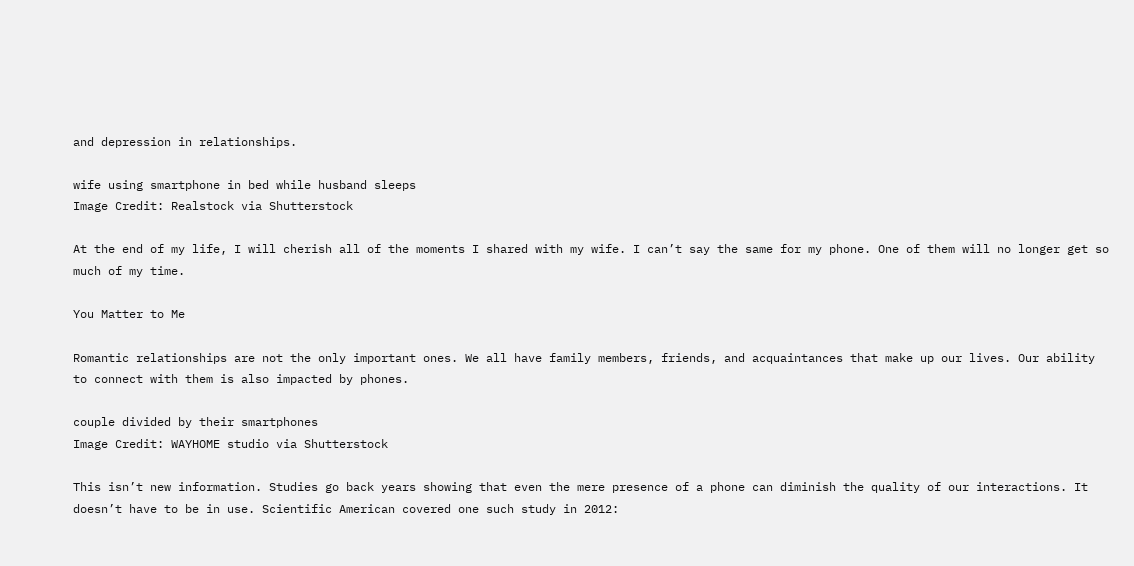and depression in relationships.

wife using smartphone in bed while husband sleeps
Image Credit: Realstock via Shutterstock

At the end of my life, I will cherish all of the moments I shared with my wife. I can’t say the same for my phone. One of them will no longer get so much of my time.

You Matter to Me

Romantic relationships are not the only important ones. We all have family members, friends, and acquaintances that make up our lives. Our ability to connect with them is also impacted by phones.

couple divided by their smartphones
Image Credit: WAYHOME studio via Shutterstock

This isn’t new information. Studies go back years showing that even the mere presence of a phone can diminish the quality of our interactions. It doesn’t have to be in use. Scientific American covered one such study in 2012: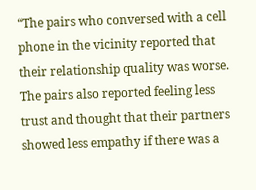“The pairs who conversed with a cell phone in the vicinity reported that their relationship quality was worse. The pairs also reported feeling less trust and thought that their partners showed less empathy if there was a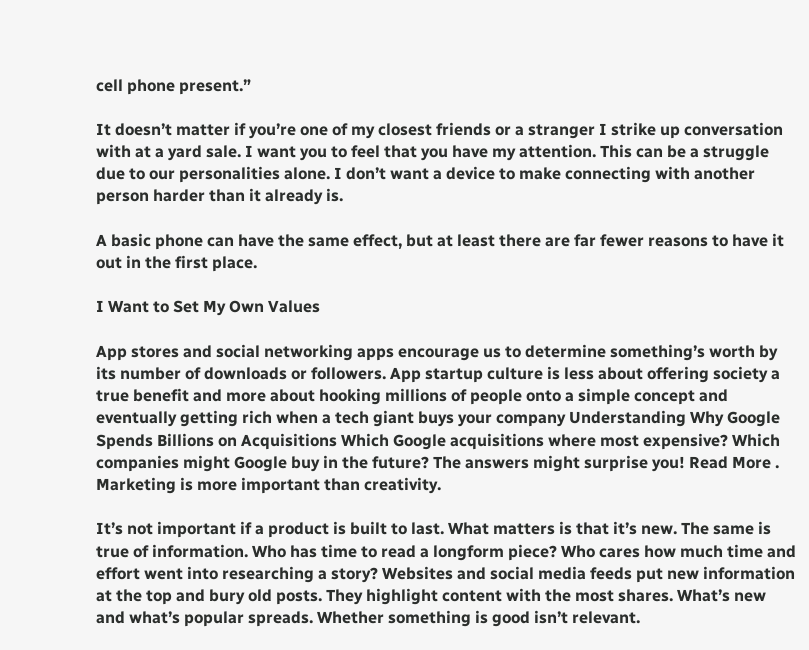cell phone present.”

It doesn’t matter if you’re one of my closest friends or a stranger I strike up conversation with at a yard sale. I want you to feel that you have my attention. This can be a struggle due to our personalities alone. I don’t want a device to make connecting with another person harder than it already is.

A basic phone can have the same effect, but at least there are far fewer reasons to have it out in the first place.

I Want to Set My Own Values

App stores and social networking apps encourage us to determine something’s worth by its number of downloads or followers. App startup culture is less about offering society a true benefit and more about hooking millions of people onto a simple concept and eventually getting rich when a tech giant buys your company Understanding Why Google Spends Billions on Acquisitions Which Google acquisitions where most expensive? Which companies might Google buy in the future? The answers might surprise you! Read More . Marketing is more important than creativity.

It’s not important if a product is built to last. What matters is that it’s new. The same is true of information. Who has time to read a longform piece? Who cares how much time and effort went into researching a story? Websites and social media feeds put new information at the top and bury old posts. They highlight content with the most shares. What’s new and what’s popular spreads. Whether something is good isn’t relevant.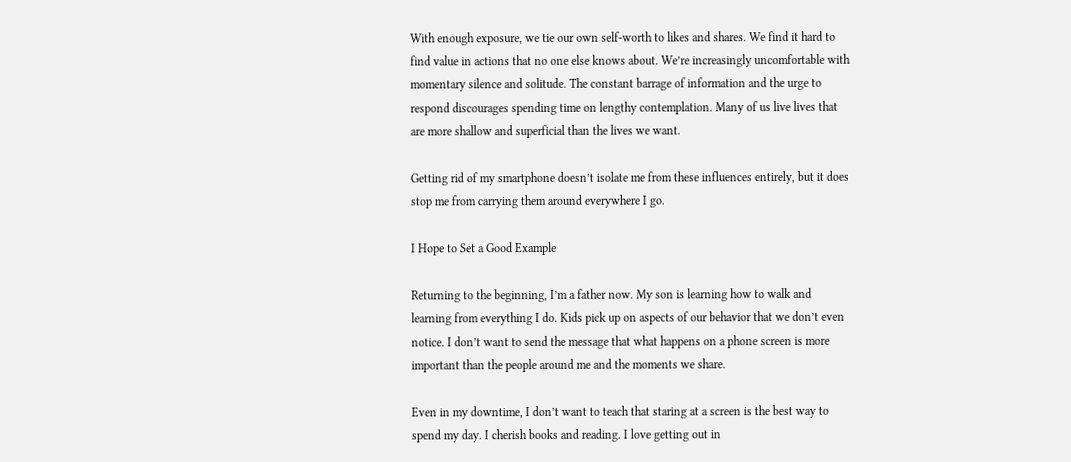With enough exposure, we tie our own self-worth to likes and shares. We find it hard to find value in actions that no one else knows about. We’re increasingly uncomfortable with momentary silence and solitude. The constant barrage of information and the urge to respond discourages spending time on lengthy contemplation. Many of us live lives that are more shallow and superficial than the lives we want.

Getting rid of my smartphone doesn’t isolate me from these influences entirely, but it does stop me from carrying them around everywhere I go.

I Hope to Set a Good Example

Returning to the beginning, I’m a father now. My son is learning how to walk and learning from everything I do. Kids pick up on aspects of our behavior that we don’t even notice. I don’t want to send the message that what happens on a phone screen is more important than the people around me and the moments we share.

Even in my downtime, I don’t want to teach that staring at a screen is the best way to spend my day. I cherish books and reading. I love getting out in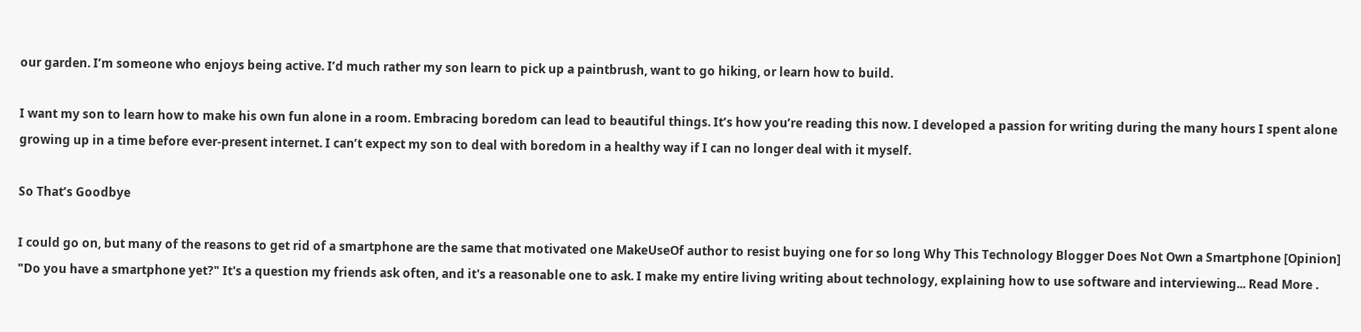our garden. I’m someone who enjoys being active. I’d much rather my son learn to pick up a paintbrush, want to go hiking, or learn how to build.

I want my son to learn how to make his own fun alone in a room. Embracing boredom can lead to beautiful things. It’s how you’re reading this now. I developed a passion for writing during the many hours I spent alone growing up in a time before ever-present internet. I can’t expect my son to deal with boredom in a healthy way if I can no longer deal with it myself.

So That’s Goodbye

I could go on, but many of the reasons to get rid of a smartphone are the same that motivated one MakeUseOf author to resist buying one for so long Why This Technology Blogger Does Not Own a Smartphone [Opinion] "Do you have a smartphone yet?" It's a question my friends ask often, and it's a reasonable one to ask. I make my entire living writing about technology, explaining how to use software and interviewing... Read More .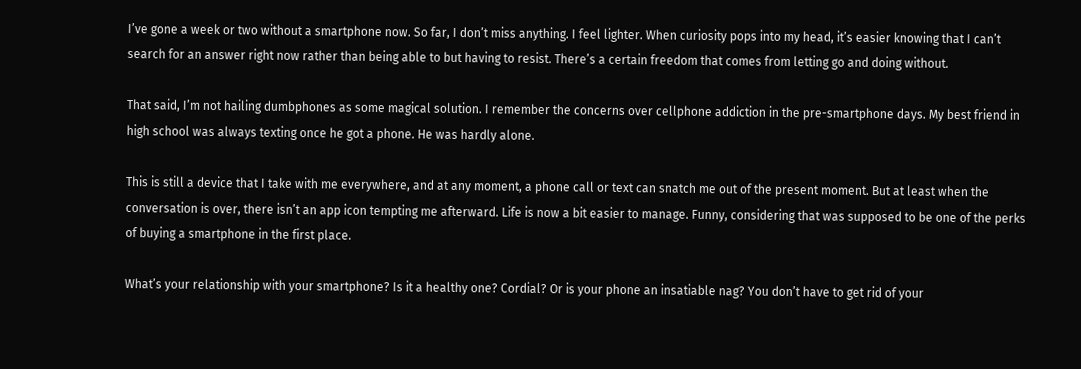I’ve gone a week or two without a smartphone now. So far, I don’t miss anything. I feel lighter. When curiosity pops into my head, it’s easier knowing that I can’t search for an answer right now rather than being able to but having to resist. There’s a certain freedom that comes from letting go and doing without.

That said, I’m not hailing dumbphones as some magical solution. I remember the concerns over cellphone addiction in the pre-smartphone days. My best friend in high school was always texting once he got a phone. He was hardly alone.

This is still a device that I take with me everywhere, and at any moment, a phone call or text can snatch me out of the present moment. But at least when the conversation is over, there isn’t an app icon tempting me afterward. Life is now a bit easier to manage. Funny, considering that was supposed to be one of the perks of buying a smartphone in the first place.

What’s your relationship with your smartphone? Is it a healthy one? Cordial? Or is your phone an insatiable nag? You don’t have to get rid of your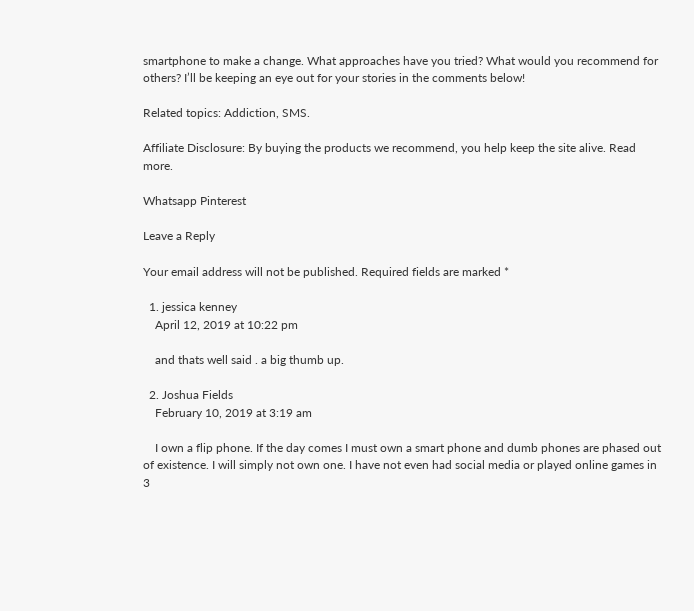smartphone to make a change. What approaches have you tried? What would you recommend for others? I’ll be keeping an eye out for your stories in the comments below!

Related topics: Addiction, SMS.

Affiliate Disclosure: By buying the products we recommend, you help keep the site alive. Read more.

Whatsapp Pinterest

Leave a Reply

Your email address will not be published. Required fields are marked *

  1. jessica kenney
    April 12, 2019 at 10:22 pm

    and thats well said . a big thumb up.

  2. Joshua Fields
    February 10, 2019 at 3:19 am

    I own a flip phone. If the day comes I must own a smart phone and dumb phones are phased out of existence. I will simply not own one. I have not even had social media or played online games in 3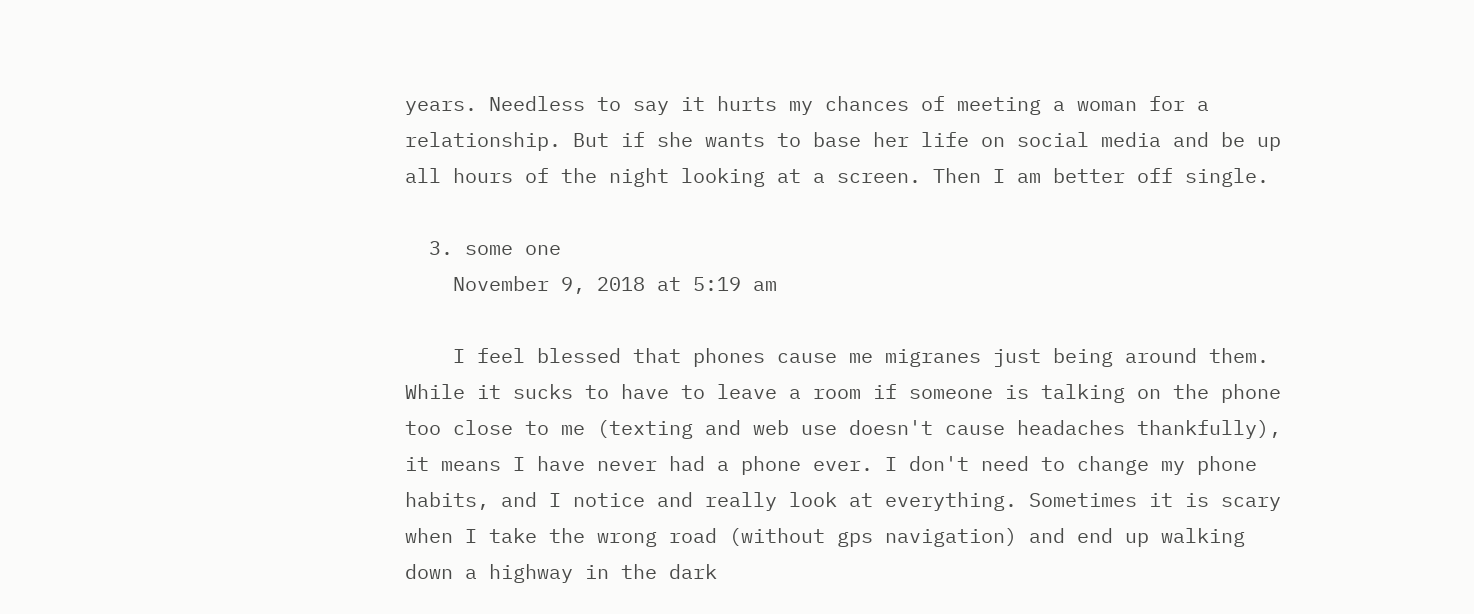years. Needless to say it hurts my chances of meeting a woman for a relationship. But if she wants to base her life on social media and be up all hours of the night looking at a screen. Then I am better off single.

  3. some one
    November 9, 2018 at 5:19 am

    I feel blessed that phones cause me migranes just being around them. While it sucks to have to leave a room if someone is talking on the phone too close to me (texting and web use doesn't cause headaches thankfully), it means I have never had a phone ever. I don't need to change my phone habits, and I notice and really look at everything. Sometimes it is scary when I take the wrong road (without gps navigation) and end up walking down a highway in the dark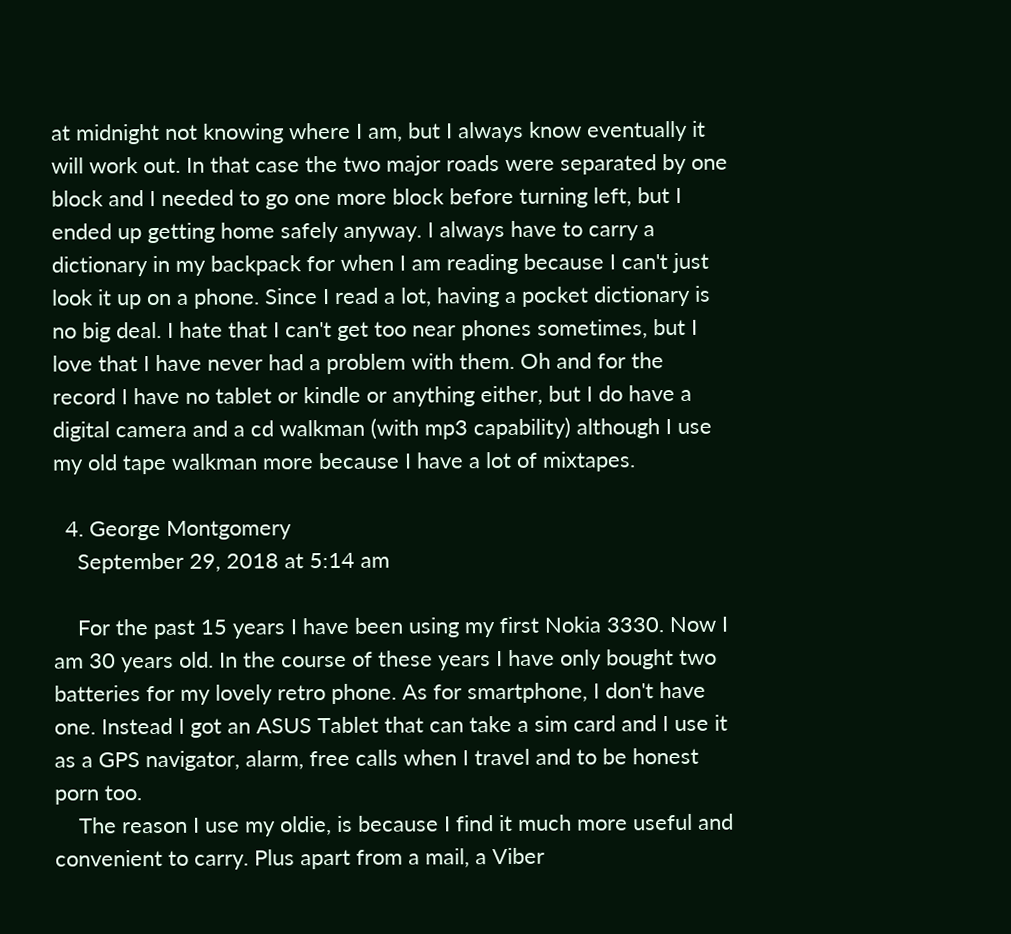at midnight not knowing where I am, but I always know eventually it will work out. In that case the two major roads were separated by one block and I needed to go one more block before turning left, but I ended up getting home safely anyway. I always have to carry a dictionary in my backpack for when I am reading because I can't just look it up on a phone. Since I read a lot, having a pocket dictionary is no big deal. I hate that I can't get too near phones sometimes, but I love that I have never had a problem with them. Oh and for the record I have no tablet or kindle or anything either, but I do have a digital camera and a cd walkman (with mp3 capability) although I use my old tape walkman more because I have a lot of mixtapes.

  4. George Montgomery
    September 29, 2018 at 5:14 am

    For the past 15 years I have been using my first Nokia 3330. Now I am 30 years old. In the course of these years I have only bought two batteries for my lovely retro phone. As for smartphone, I don't have one. Instead I got an ASUS Tablet that can take a sim card and I use it as a GPS navigator, alarm, free calls when I travel and to be honest porn too.
    The reason I use my oldie, is because I find it much more useful and convenient to carry. Plus apart from a mail, a Viber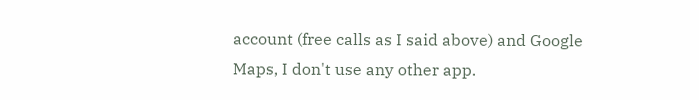account (free calls as I said above) and Google Maps, I don't use any other app.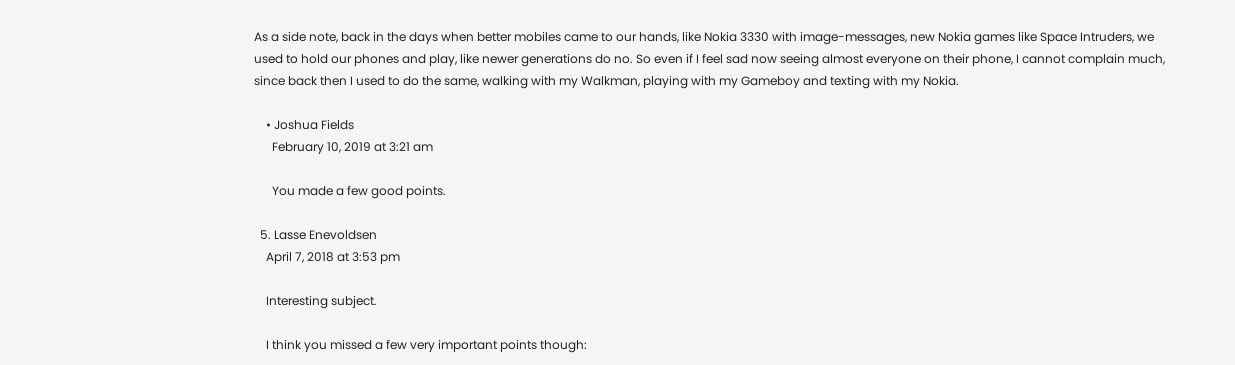As a side note, back in the days when better mobiles came to our hands, like Nokia 3330 with image-messages, new Nokia games like Space Intruders, we used to hold our phones and play, like newer generations do no. So even if I feel sad now seeing almost everyone on their phone, I cannot complain much, since back then I used to do the same, walking with my Walkman, playing with my Gameboy and texting with my Nokia.

    • Joshua Fields
      February 10, 2019 at 3:21 am

      You made a few good points.

  5. Lasse Enevoldsen
    April 7, 2018 at 3:53 pm

    Interesting subject.

    I think you missed a few very important points though: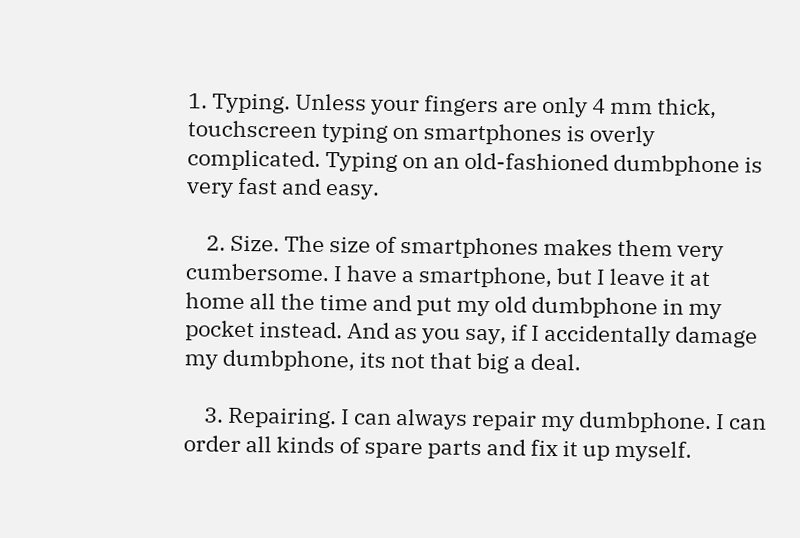1. Typing. Unless your fingers are only 4 mm thick, touchscreen typing on smartphones is overly complicated. Typing on an old-fashioned dumbphone is very fast and easy.

    2. Size. The size of smartphones makes them very cumbersome. I have a smartphone, but I leave it at home all the time and put my old dumbphone in my pocket instead. And as you say, if I accidentally damage my dumbphone, its not that big a deal.

    3. Repairing. I can always repair my dumbphone. I can order all kinds of spare parts and fix it up myself.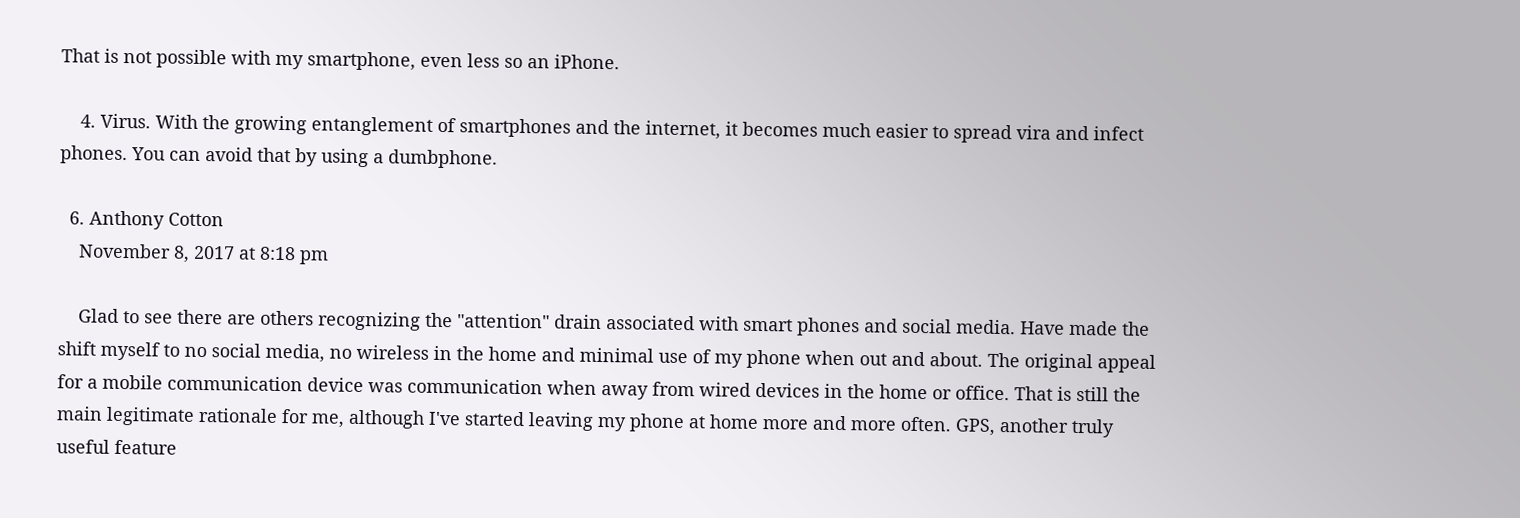That is not possible with my smartphone, even less so an iPhone.

    4. Virus. With the growing entanglement of smartphones and the internet, it becomes much easier to spread vira and infect phones. You can avoid that by using a dumbphone.

  6. Anthony Cotton
    November 8, 2017 at 8:18 pm

    Glad to see there are others recognizing the "attention" drain associated with smart phones and social media. Have made the shift myself to no social media, no wireless in the home and minimal use of my phone when out and about. The original appeal for a mobile communication device was communication when away from wired devices in the home or office. That is still the main legitimate rationale for me, although I've started leaving my phone at home more and more often. GPS, another truly useful feature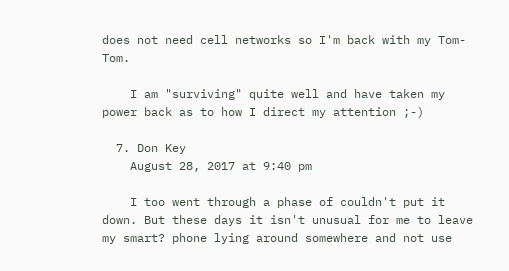does not need cell networks so I'm back with my Tom-Tom.

    I am "surviving" quite well and have taken my power back as to how I direct my attention ;-)

  7. Don Key
    August 28, 2017 at 9:40 pm

    I too went through a phase of couldn't put it down. But these days it isn't unusual for me to leave my smart? phone lying around somewhere and not use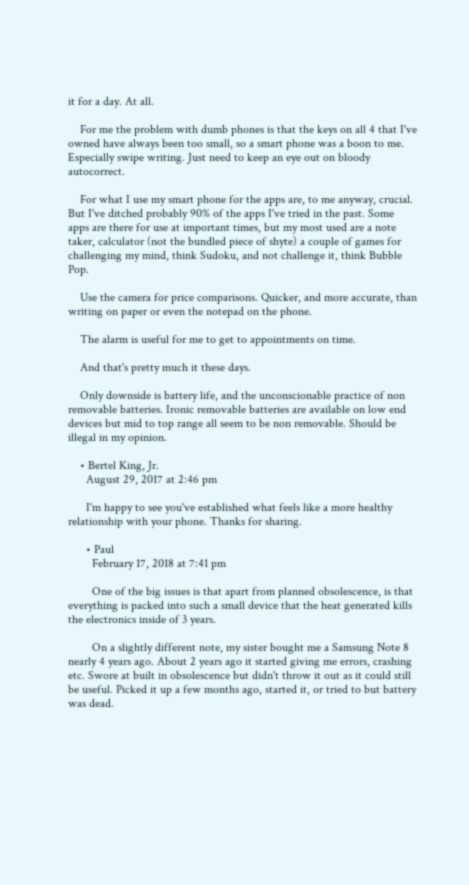it for a day. At all.

    For me the problem with dumb phones is that the keys on all 4 that I've owned have always been too small, so a smart phone was a boon to me. Especially swipe writing. Just need to keep an eye out on bloody autocorrect.

    For what I use my smart phone for the apps are, to me anyway, crucial. But I've ditched probably 90% of the apps I've tried in the past. Some apps are there for use at important times, but my most used are a note taker, calculator (not the bundled piece of shyte) a couple of games for challenging my mind, think Sudoku, and not challenge it, think Bubble Pop.

    Use the camera for price comparisons. Quicker, and more accurate, than writing on paper or even the notepad on the phone.

    The alarm is useful for me to get to appointments on time.

    And that's pretty much it these days.

    Only downside is battery life, and the unconscionable practice of non removable batteries. Ironic removable batteries are available on low end devices but mid to top range all seem to be non removable. Should be illegal in my opinion.

    • Bertel King, Jr.
      August 29, 2017 at 2:46 pm

      I'm happy to see you've established what feels like a more healthy relationship with your phone. Thanks for sharing.

      • Paul
        February 17, 2018 at 7:41 pm

        One of the big issues is that apart from planned obsolescence, is that everything is packed into such a small device that the heat generated kills the electronics inside of 3 years.

        On a slightly different note, my sister bought me a Samsung Note 8 nearly 4 years ago. About 2 years ago it started giving me errors, crashing etc. Swore at built in obsolescence but didn't throw it out as it could still be useful. Picked it up a few months ago, started it, or tried to but battery was dead.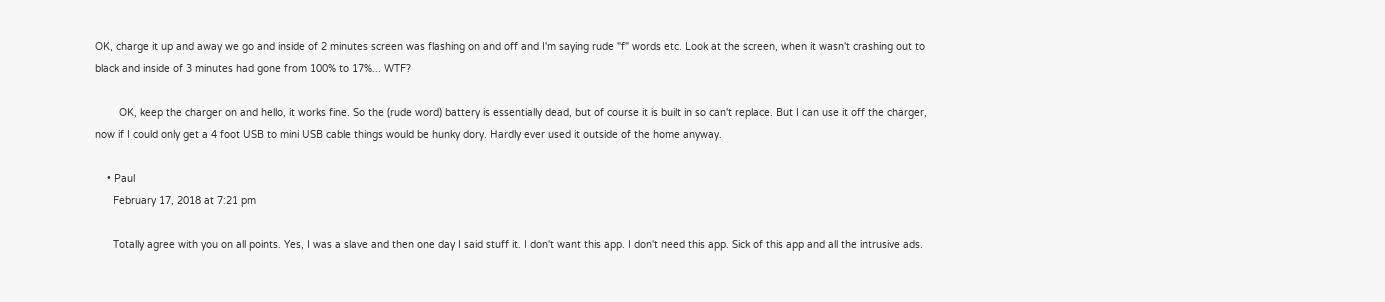OK, charge it up and away we go and inside of 2 minutes screen was flashing on and off and I'm saying rude "f" words etc. Look at the screen, when it wasn't crashing out to black and inside of 3 minutes had gone from 100% to 17%... WTF?

        OK, keep the charger on and hello, it works fine. So the (rude word) battery is essentially dead, but of course it is built in so can't replace. But I can use it off the charger, now if I could only get a 4 foot USB to mini USB cable things would be hunky dory. Hardly ever used it outside of the home anyway.

    • Paul
      February 17, 2018 at 7:21 pm

      Totally agree with you on all points. Yes, I was a slave and then one day I said stuff it. I don't want this app. I don't need this app. Sick of this app and all the intrusive ads.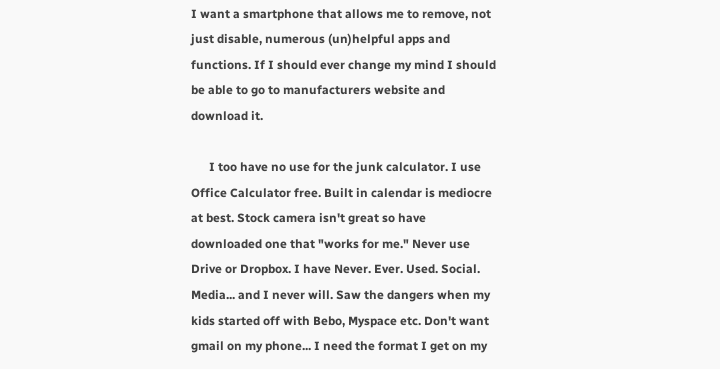I want a smartphone that allows me to remove, not just disable, numerous (un)helpful apps and functions. If I should ever change my mind I should be able to go to manufacturers website and download it.

      I too have no use for the junk calculator. I use Office Calculator free. Built in calendar is mediocre at best. Stock camera isn't great so have downloaded one that "works for me." Never use Drive or Dropbox. I have Never. Ever. Used. Social. Media... and I never will. Saw the dangers when my kids started off with Bebo, Myspace etc. Don't want gmail on my phone... I need the format I get on my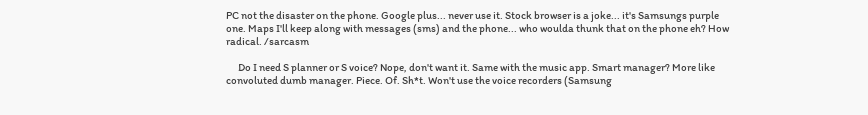PC not the disaster on the phone. Google plus... never use it. Stock browser is a joke... it's Samsungs purple one. Maps I'll keep along with messages (sms) and the phone... who woulda thunk that on the phone eh? How radical. /sarcasm

      Do I need S planner or S voice? Nope, don't want it. Same with the music app. Smart manager? More like convoluted dumb manager. Piece. Of. Sh*t. Won't use the voice recorders (Samsung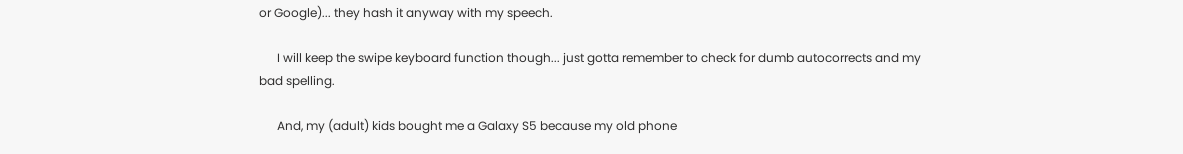or Google)... they hash it anyway with my speech.

      I will keep the swipe keyboard function though... just gotta remember to check for dumb autocorrects and my bad spelling.

      And, my (adult) kids bought me a Galaxy S5 because my old phone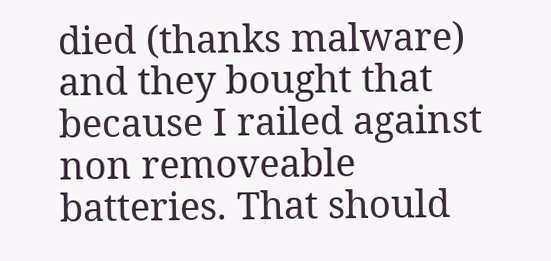died (thanks malware) and they bought that because I railed against non removeable batteries. That should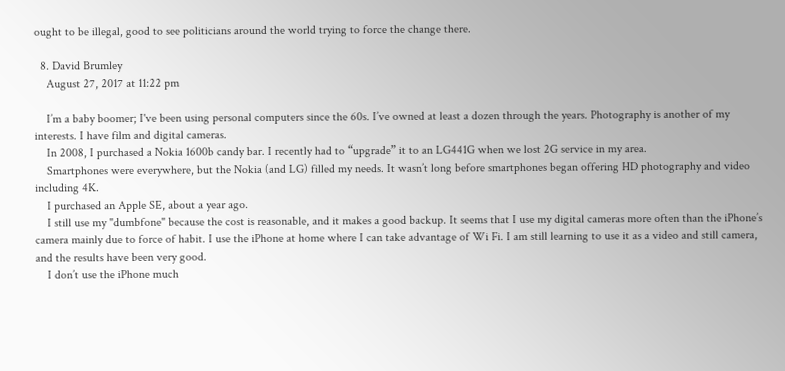ought to be illegal, good to see politicians around the world trying to force the change there.

  8. David Brumley
    August 27, 2017 at 11:22 pm

    I’m a baby boomer; I've been using personal computers since the 60s. I’ve owned at least a dozen through the years. Photography is another of my interests. I have film and digital cameras.
    In 2008, I purchased a Nokia 1600b candy bar. I recently had to “upgrade” it to an LG441G when we lost 2G service in my area.
    Smartphones were everywhere, but the Nokia (and LG) filled my needs. It wasn’t long before smartphones began offering HD photography and video including 4K.
    I purchased an Apple SE, about a year ago.
    I still use my "dumbfone" because the cost is reasonable, and it makes a good backup. It seems that I use my digital cameras more often than the iPhone’s camera mainly due to force of habit. I use the iPhone at home where I can take advantage of Wi Fi. I am still learning to use it as a video and still camera, and the results have been very good.
    I don’t use the iPhone much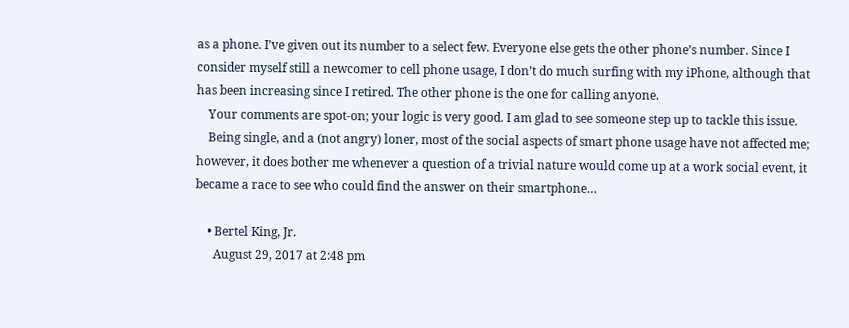as a phone. I’ve given out its number to a select few. Everyone else gets the other phone’s number. Since I consider myself still a newcomer to cell phone usage, I don’t do much surfing with my iPhone, although that has been increasing since I retired. The other phone is the one for calling anyone.
    Your comments are spot-on; your logic is very good. I am glad to see someone step up to tackle this issue.
    Being single, and a (not angry) loner, most of the social aspects of smart phone usage have not affected me; however, it does bother me whenever a question of a trivial nature would come up at a work social event, it became a race to see who could find the answer on their smartphone…

    • Bertel King, Jr.
      August 29, 2017 at 2:48 pm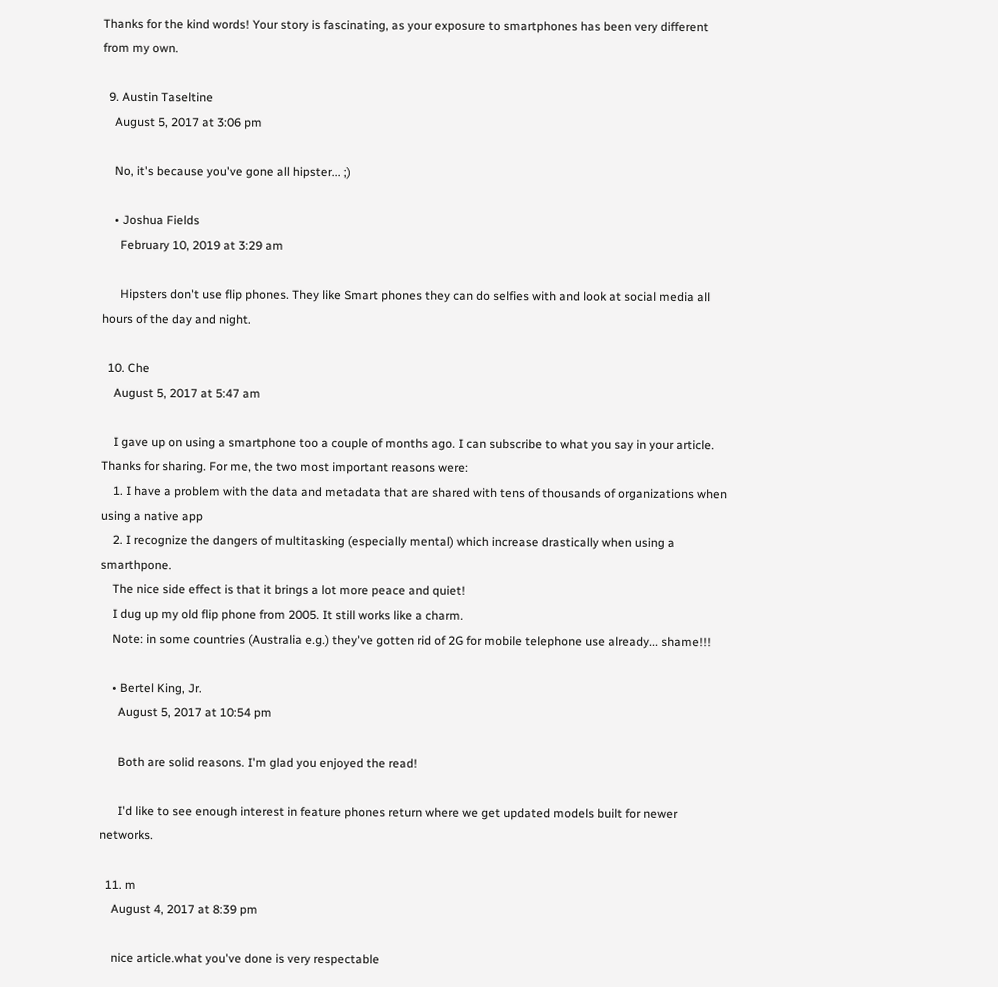Thanks for the kind words! Your story is fascinating, as your exposure to smartphones has been very different from my own.

  9. Austin Taseltine
    August 5, 2017 at 3:06 pm

    No, it's because you've gone all hipster... ;)

    • Joshua Fields
      February 10, 2019 at 3:29 am

      Hipsters don't use flip phones. They like Smart phones they can do selfies with and look at social media all hours of the day and night.

  10. Che
    August 5, 2017 at 5:47 am

    I gave up on using a smartphone too a couple of months ago. I can subscribe to what you say in your article. Thanks for sharing. For me, the two most important reasons were:
    1. I have a problem with the data and metadata that are shared with tens of thousands of organizations when using a native app
    2. I recognize the dangers of multitasking (especially mental) which increase drastically when using a smarthpone.
    The nice side effect is that it brings a lot more peace and quiet!
    I dug up my old flip phone from 2005. It still works like a charm.
    Note: in some countries (Australia e.g.) they've gotten rid of 2G for mobile telephone use already... shame!!!

    • Bertel King, Jr.
      August 5, 2017 at 10:54 pm

      Both are solid reasons. I'm glad you enjoyed the read!

      I'd like to see enough interest in feature phones return where we get updated models built for newer networks.

  11. m
    August 4, 2017 at 8:39 pm

    nice article.what you've done is very respectable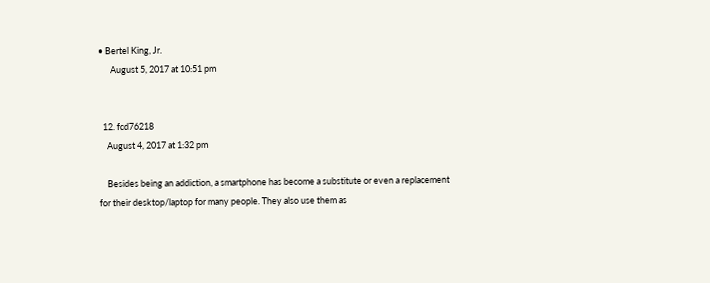• Bertel King, Jr.
      August 5, 2017 at 10:51 pm


  12. fcd76218
    August 4, 2017 at 1:32 pm

    Besides being an addiction, a smartphone has become a substitute or even a replacement for their desktop/laptop for many people. They also use them as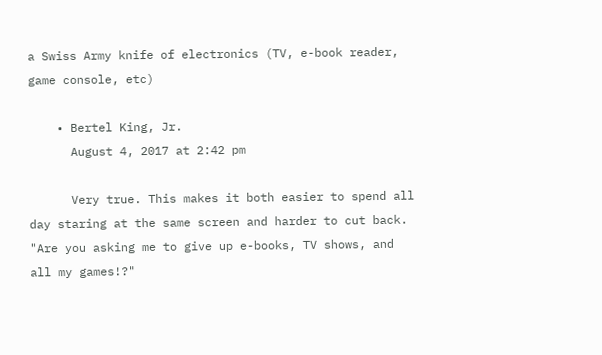a Swiss Army knife of electronics (TV, e-book reader, game console, etc)

    • Bertel King, Jr.
      August 4, 2017 at 2:42 pm

      Very true. This makes it both easier to spend all day staring at the same screen and harder to cut back. "Are you asking me to give up e-books, TV shows, and all my games!?"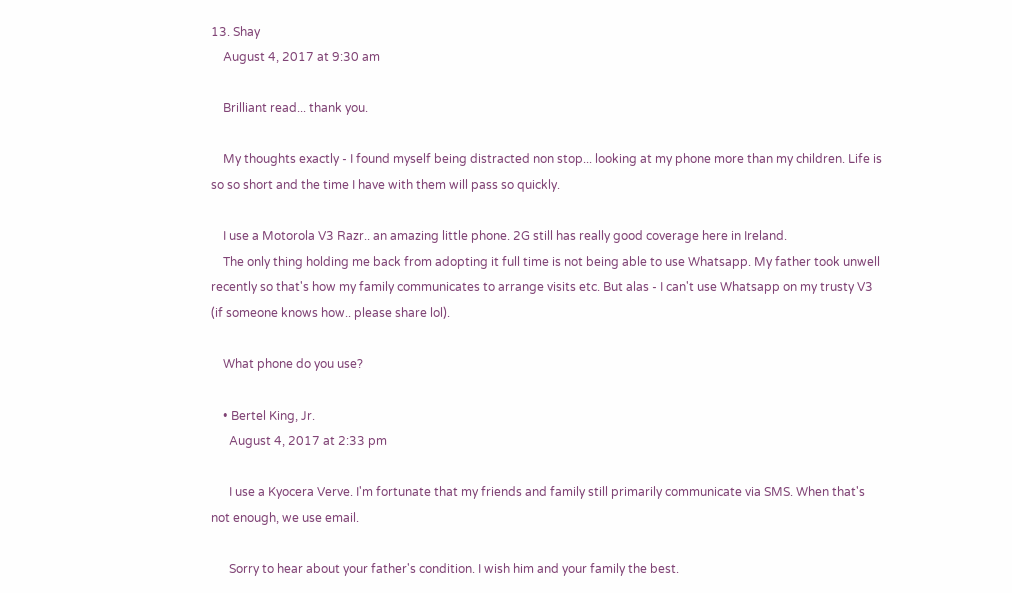13. Shay
    August 4, 2017 at 9:30 am

    Brilliant read... thank you.

    My thoughts exactly - I found myself being distracted non stop... looking at my phone more than my children. Life is so so short and the time I have with them will pass so quickly.

    I use a Motorola V3 Razr.. an amazing little phone. 2G still has really good coverage here in Ireland.
    The only thing holding me back from adopting it full time is not being able to use Whatsapp. My father took unwell recently so that's how my family communicates to arrange visits etc. But alas - I can't use Whatsapp on my trusty V3 (if someone knows how.. please share lol).

    What phone do you use?

    • Bertel King, Jr.
      August 4, 2017 at 2:33 pm

      I use a Kyocera Verve. I'm fortunate that my friends and family still primarily communicate via SMS. When that's not enough, we use email.

      Sorry to hear about your father's condition. I wish him and your family the best.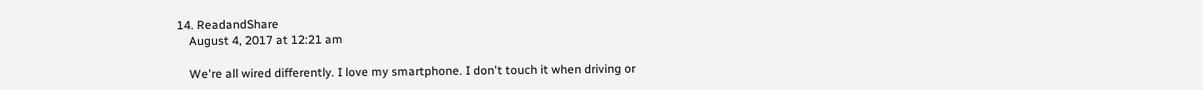14. ReadandShare
    August 4, 2017 at 12:21 am

    We're all wired differently. I love my smartphone. I don't touch it when driving or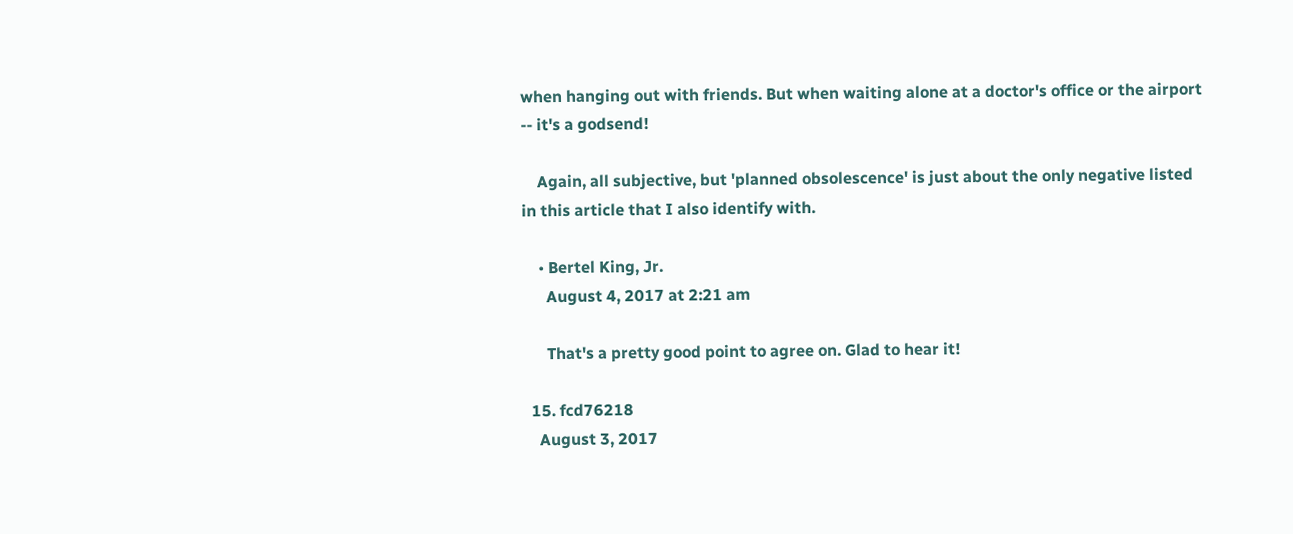when hanging out with friends. But when waiting alone at a doctor's office or the airport -- it's a godsend!

    Again, all subjective, but 'planned obsolescence' is just about the only negative listed in this article that I also identify with.

    • Bertel King, Jr.
      August 4, 2017 at 2:21 am

      That's a pretty good point to agree on. Glad to hear it!

  15. fcd76218
    August 3, 2017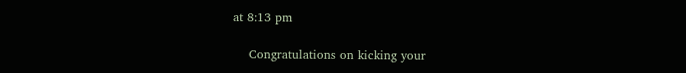at 8:13 pm

    Congratulations on kicking your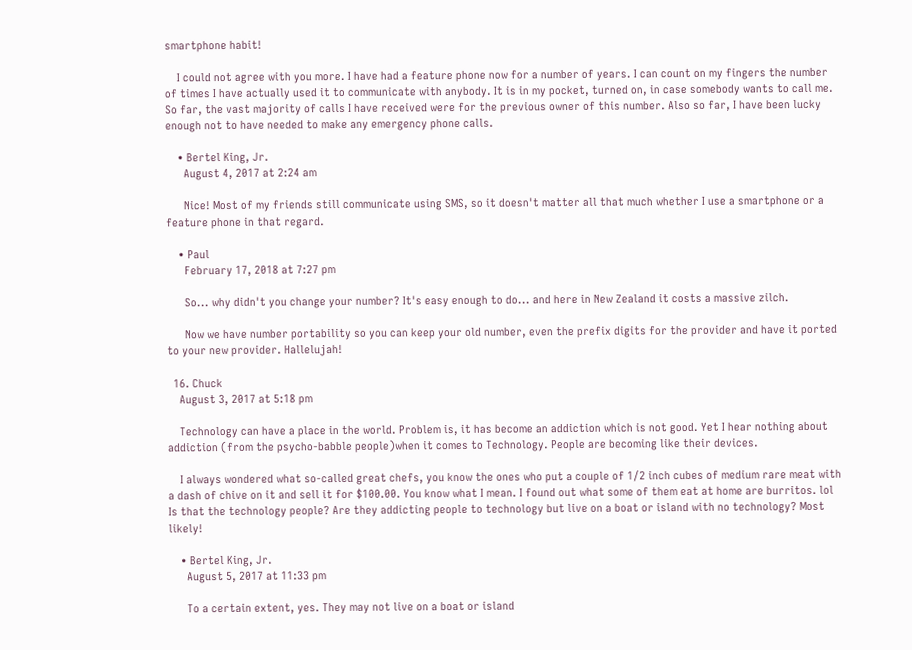smartphone habit!

    I could not agree with you more. I have had a feature phone now for a number of years. I can count on my fingers the number of times I have actually used it to communicate with anybody. It is in my pocket, turned on, in case somebody wants to call me. So far, the vast majority of calls I have received were for the previous owner of this number. Also so far, I have been lucky enough not to have needed to make any emergency phone calls.

    • Bertel King, Jr.
      August 4, 2017 at 2:24 am

      Nice! Most of my friends still communicate using SMS, so it doesn't matter all that much whether I use a smartphone or a feature phone in that regard.

    • Paul
      February 17, 2018 at 7:27 pm

      So... why didn't you change your number? It's easy enough to do... and here in New Zealand it costs a massive zilch.

      Now we have number portability so you can keep your old number, even the prefix digits for the provider and have it ported to your new provider. Hallelujah!

  16. Chuck
    August 3, 2017 at 5:18 pm

    Technology can have a place in the world. Problem is, it has become an addiction which is not good. Yet I hear nothing about addiction (from the psycho-babble people)when it comes to Technology. People are becoming like their devices.

    I always wondered what so-called great chefs, you know the ones who put a couple of 1/2 inch cubes of medium rare meat with a dash of chive on it and sell it for $100.00. You know what I mean. I found out what some of them eat at home are burritos. lol Is that the technology people? Are they addicting people to technology but live on a boat or island with no technology? Most likely!

    • Bertel King, Jr.
      August 5, 2017 at 11:33 pm

      To a certain extent, yes. They may not live on a boat or island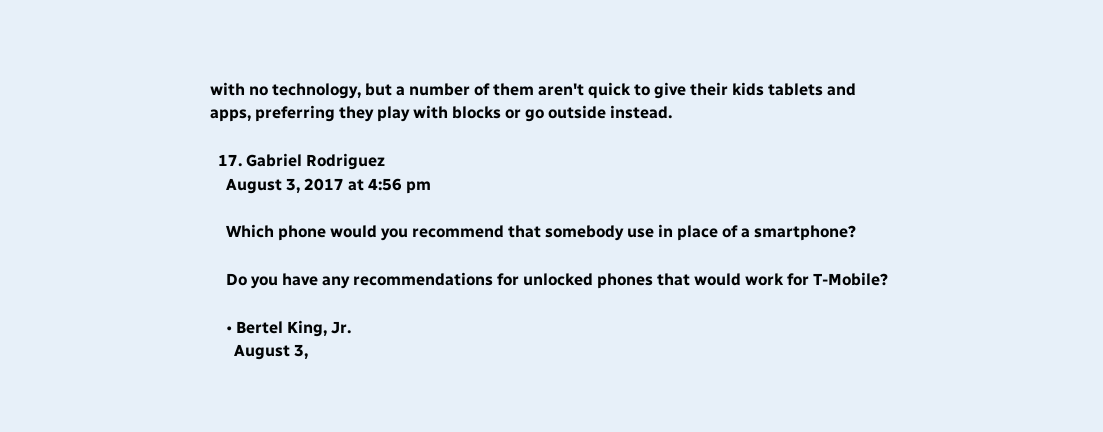with no technology, but a number of them aren't quick to give their kids tablets and apps, preferring they play with blocks or go outside instead.

  17. Gabriel Rodriguez
    August 3, 2017 at 4:56 pm

    Which phone would you recommend that somebody use in place of a smartphone?

    Do you have any recommendations for unlocked phones that would work for T-Mobile?

    • Bertel King, Jr.
      August 3,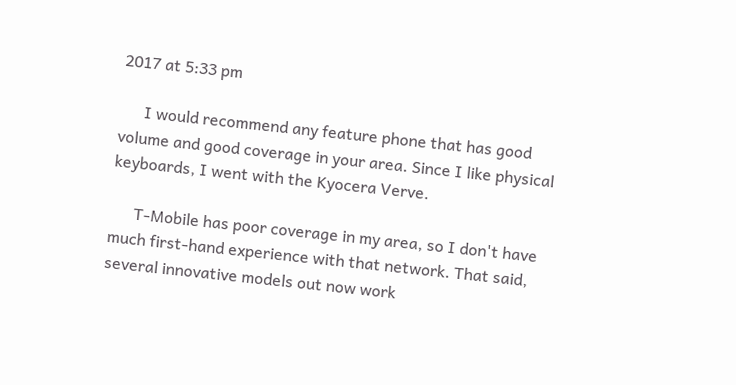2017 at 5:33 pm

      I would recommend any feature phone that has good volume and good coverage in your area. Since I like physical keyboards, I went with the Kyocera Verve.

      T-Mobile has poor coverage in my area, so I don't have much first-hand experience with that network. That said, several innovative models out now work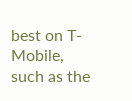best on T-Mobile, such as the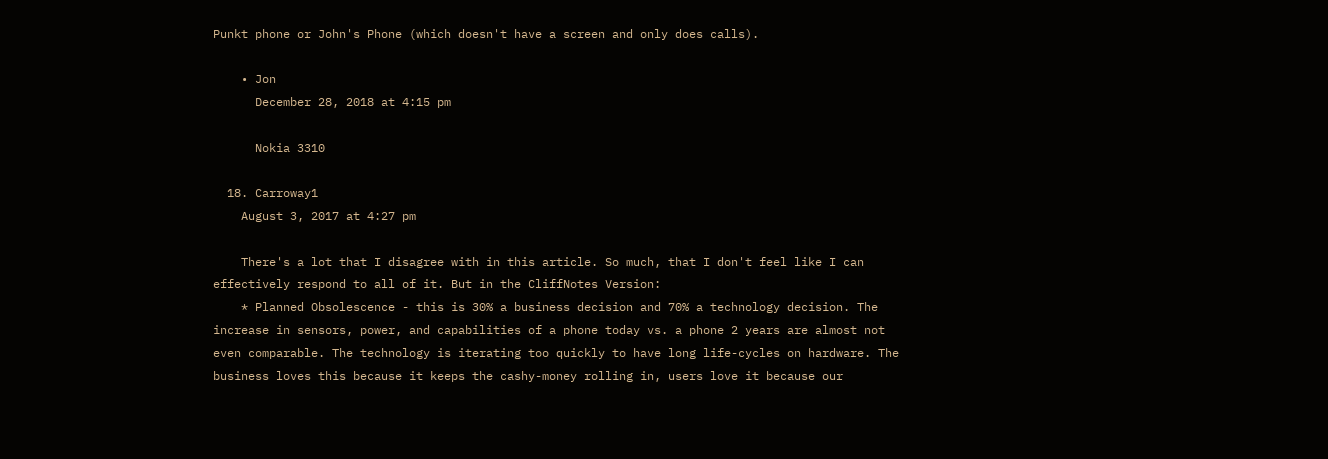Punkt phone or John's Phone (which doesn't have a screen and only does calls).

    • Jon
      December 28, 2018 at 4:15 pm

      Nokia 3310

  18. Carroway1
    August 3, 2017 at 4:27 pm

    There's a lot that I disagree with in this article. So much, that I don't feel like I can effectively respond to all of it. But in the CliffNotes Version:
    * Planned Obsolescence - this is 30% a business decision and 70% a technology decision. The increase in sensors, power, and capabilities of a phone today vs. a phone 2 years are almost not even comparable. The technology is iterating too quickly to have long life-cycles on hardware. The business loves this because it keeps the cashy-money rolling in, users love it because our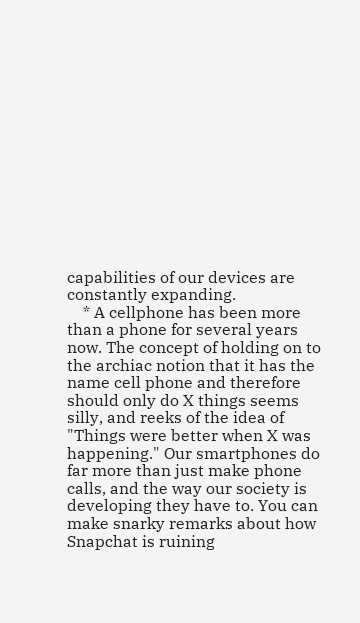capabilities of our devices are constantly expanding.
    * A cellphone has been more than a phone for several years now. The concept of holding on to the archiac notion that it has the name cell phone and therefore should only do X things seems silly, and reeks of the idea of "Things were better when X was happening." Our smartphones do far more than just make phone calls, and the way our society is developing they have to. You can make snarky remarks about how Snapchat is ruining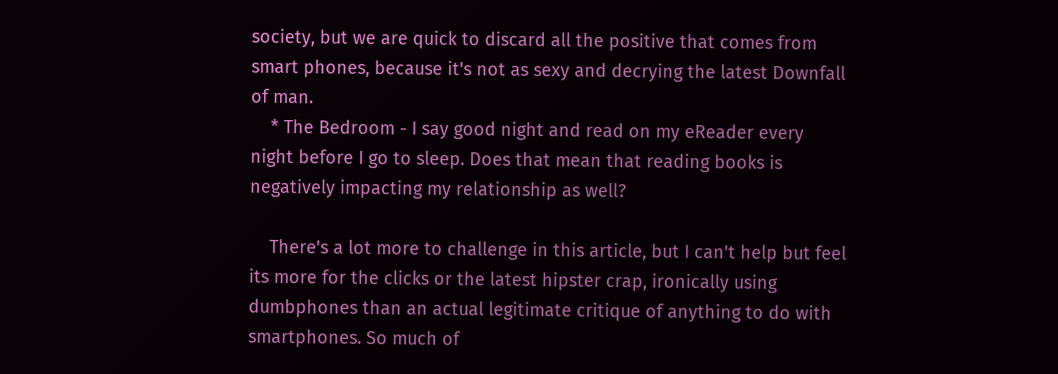society, but we are quick to discard all the positive that comes from smart phones, because it's not as sexy and decrying the latest Downfall of man.
    * The Bedroom - I say good night and read on my eReader every night before I go to sleep. Does that mean that reading books is negatively impacting my relationship as well?

    There's a lot more to challenge in this article, but I can't help but feel its more for the clicks or the latest hipster crap, ironically using dumbphones than an actual legitimate critique of anything to do with smartphones. So much of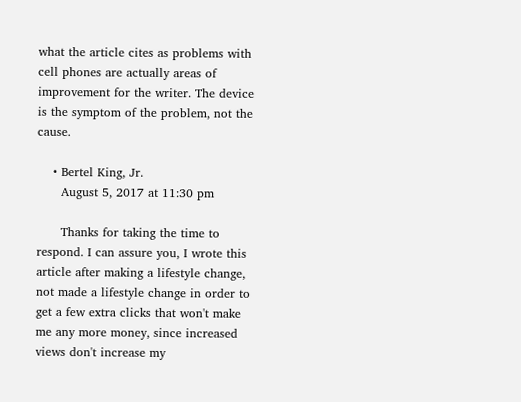what the article cites as problems with cell phones are actually areas of improvement for the writer. The device is the symptom of the problem, not the cause.

    • Bertel King, Jr.
      August 5, 2017 at 11:30 pm

      Thanks for taking the time to respond. I can assure you, I wrote this article after making a lifestyle change, not made a lifestyle change in order to get a few extra clicks that won't make me any more money, since increased views don't increase my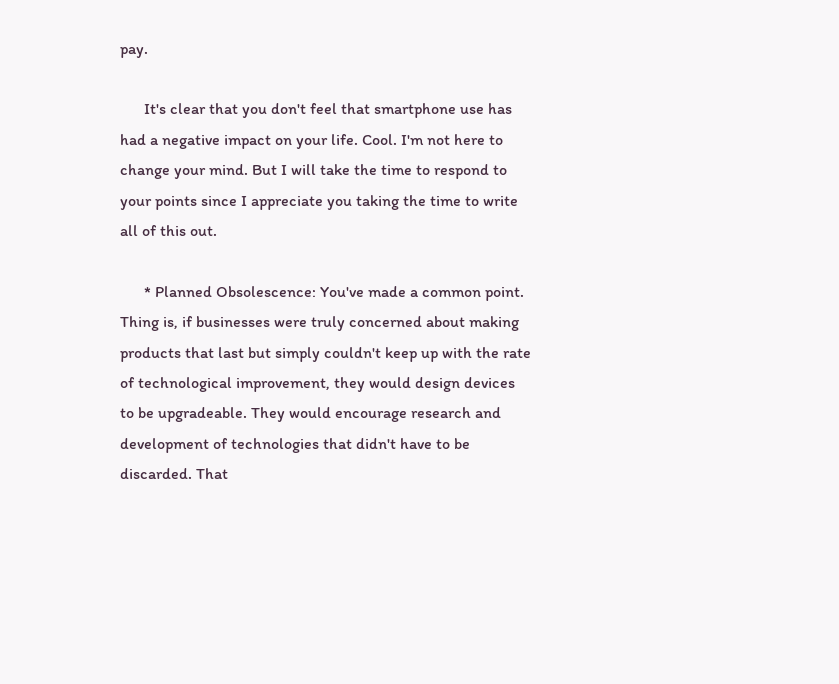pay.

      It's clear that you don't feel that smartphone use has had a negative impact on your life. Cool. I'm not here to change your mind. But I will take the time to respond to your points since I appreciate you taking the time to write all of this out.

      * Planned Obsolescence: You've made a common point. Thing is, if businesses were truly concerned about making products that last but simply couldn't keep up with the rate of technological improvement, they would design devices to be upgradeable. They would encourage research and development of technologies that didn't have to be discarded. That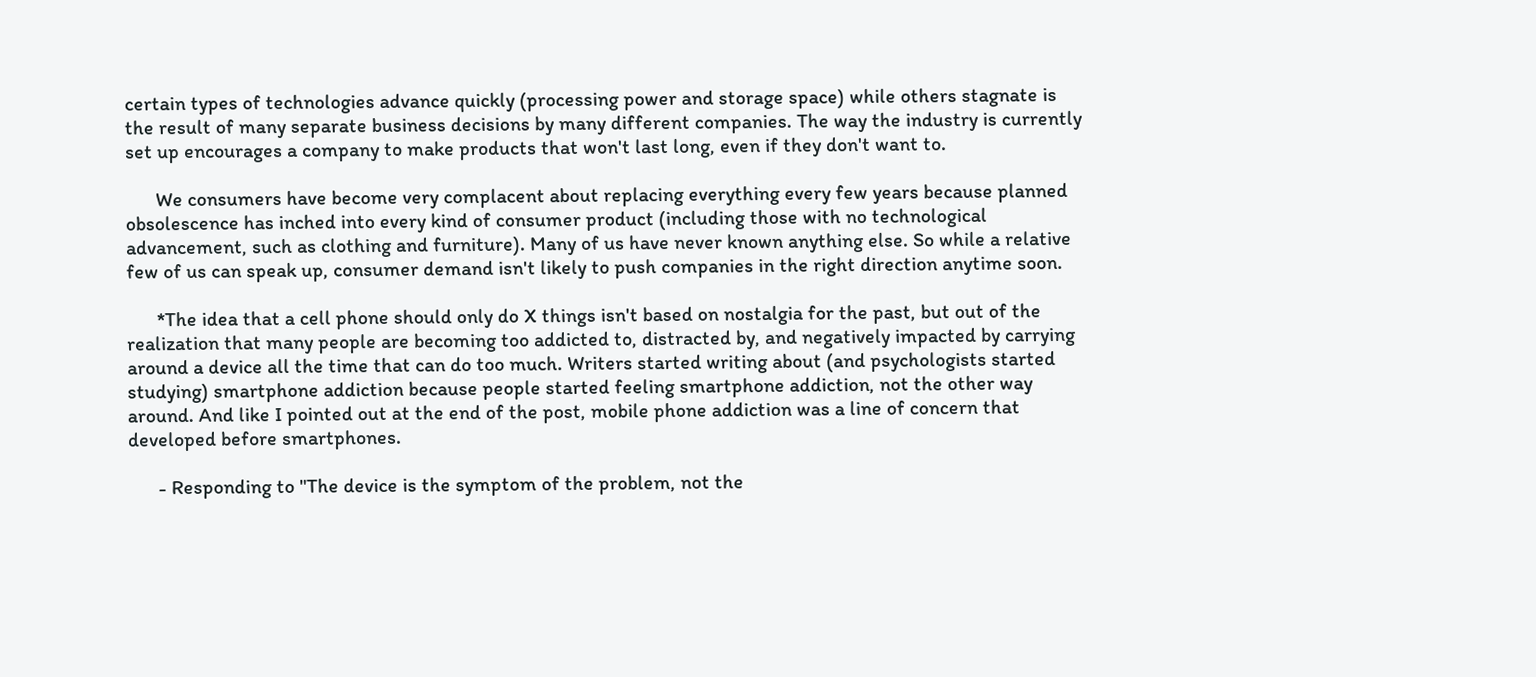certain types of technologies advance quickly (processing power and storage space) while others stagnate is the result of many separate business decisions by many different companies. The way the industry is currently set up encourages a company to make products that won't last long, even if they don't want to.

      We consumers have become very complacent about replacing everything every few years because planned obsolescence has inched into every kind of consumer product (including those with no technological advancement, such as clothing and furniture). Many of us have never known anything else. So while a relative few of us can speak up, consumer demand isn't likely to push companies in the right direction anytime soon.

      *The idea that a cell phone should only do X things isn't based on nostalgia for the past, but out of the realization that many people are becoming too addicted to, distracted by, and negatively impacted by carrying around a device all the time that can do too much. Writers started writing about (and psychologists started studying) smartphone addiction because people started feeling smartphone addiction, not the other way around. And like I pointed out at the end of the post, mobile phone addiction was a line of concern that developed before smartphones.

      - Responding to "The device is the symptom of the problem, not the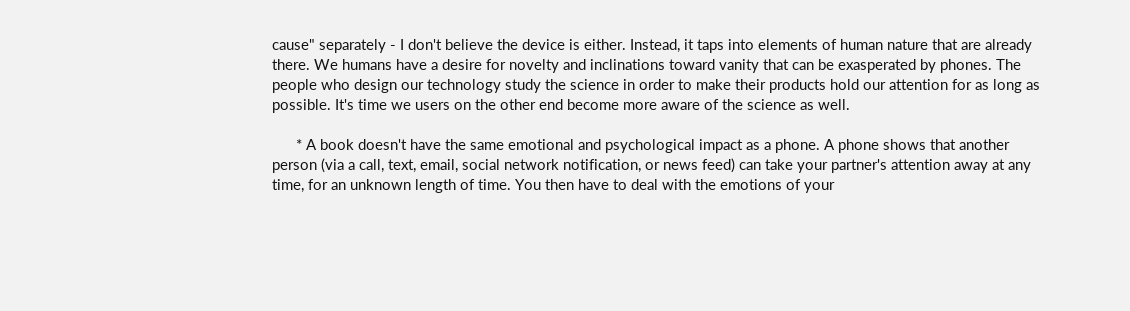cause" separately - I don't believe the device is either. Instead, it taps into elements of human nature that are already there. We humans have a desire for novelty and inclinations toward vanity that can be exasperated by phones. The people who design our technology study the science in order to make their products hold our attention for as long as possible. It's time we users on the other end become more aware of the science as well.

      * A book doesn't have the same emotional and psychological impact as a phone. A phone shows that another person (via a call, text, email, social network notification, or news feed) can take your partner's attention away at any time, for an unknown length of time. You then have to deal with the emotions of your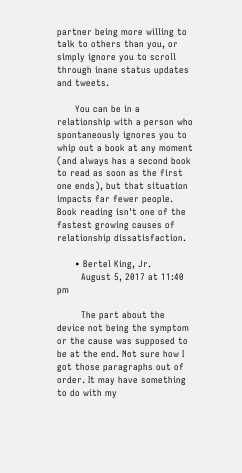partner being more willing to talk to others than you, or simply ignore you to scroll through inane status updates and tweets.

      You can be in a relationship with a person who spontaneously ignores you to whip out a book at any moment (and always has a second book to read as soon as the first one ends), but that situation impacts far fewer people. Book reading isn't one of the fastest growing causes of relationship dissatisfaction.

      • Bertel King, Jr.
        August 5, 2017 at 11:40 pm

        The part about the device not being the symptom or the cause was supposed to be at the end. Not sure how I got those paragraphs out of order. It may have something to do with my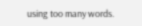using too many words.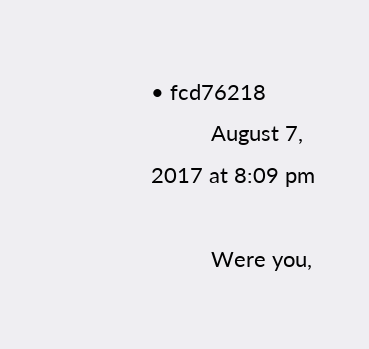• fcd76218
          August 7, 2017 at 8:09 pm

          Were you,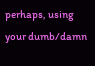perhaps, using your dumb/damn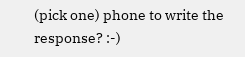(pick one) phone to write the response? :-)